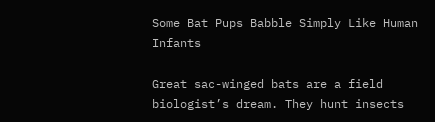Some Bat Pups Babble Simply Like Human Infants

Great sac-winged bats are a field biologist’s dream. They hunt insects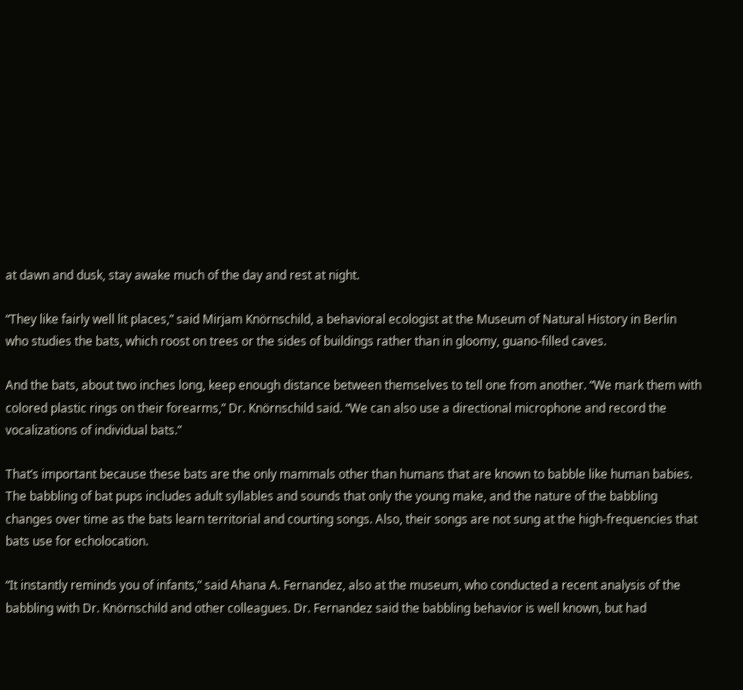at dawn and dusk, stay awake much of the day and rest at night.

“They like fairly well lit places,” said Mirjam Knörnschild, a behavioral ecologist at the Museum of Natural History in Berlin who studies the bats, which roost on trees or the sides of buildings rather than in gloomy, guano-filled caves.

And the bats, about two inches long, keep enough distance between themselves to tell one from another. “We mark them with colored plastic rings on their forearms,” Dr. Knörnschild said. “We can also use a directional microphone and record the vocalizations of individual bats.”

That’s important because these bats are the only mammals other than humans that are known to babble like human babies. The babbling of bat pups includes adult syllables and sounds that only the young make, and the nature of the babbling changes over time as the bats learn territorial and courting songs. Also, their songs are not sung at the high-frequencies that bats use for echolocation.

“It instantly reminds you of infants,” said Ahana A. Fernandez, also at the museum, who conducted a recent analysis of the babbling with Dr. Knörnschild and other colleagues. Dr. Fernandez said the babbling behavior is well known, but had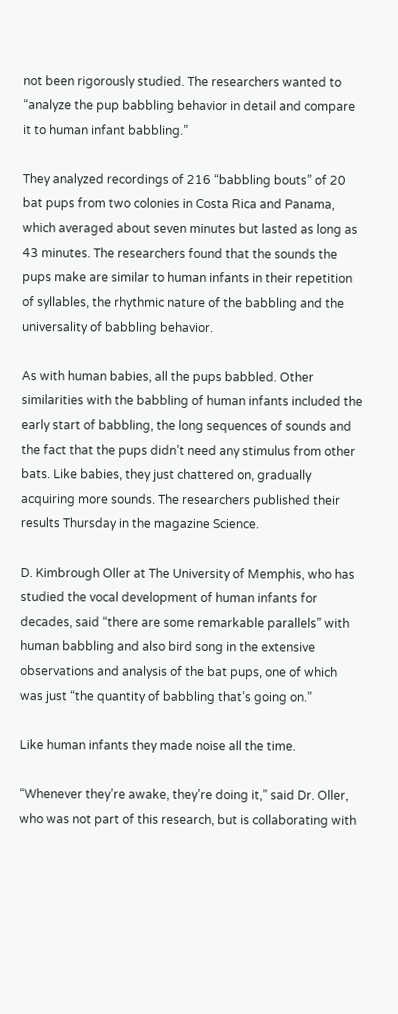not been rigorously studied. The researchers wanted to “analyze the pup babbling behavior in detail and compare it to human infant babbling.”

They analyzed recordings of 216 “babbling bouts” of 20 bat pups from two colonies in Costa Rica and Panama, which averaged about seven minutes but lasted as long as 43 minutes. The researchers found that the sounds the pups make are similar to human infants in their repetition of syllables, the rhythmic nature of the babbling and the universality of babbling behavior.

As with human babies, all the pups babbled. Other similarities with the babbling of human infants included the early start of babbling, the long sequences of sounds and the fact that the pups didn’t need any stimulus from other bats. Like babies, they just chattered on, gradually acquiring more sounds. The researchers published their results Thursday in the magazine Science.

D. Kimbrough Oller at The University of Memphis, who has studied the vocal development of human infants for decades, said “there are some remarkable parallels” with human babbling and also bird song in the extensive observations and analysis of the bat pups, one of which was just “the quantity of babbling that’s going on.”

Like human infants they made noise all the time.

“Whenever they’re awake, they’re doing it,” said Dr. Oller, who was not part of this research, but is collaborating with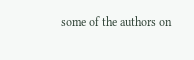some of the authors on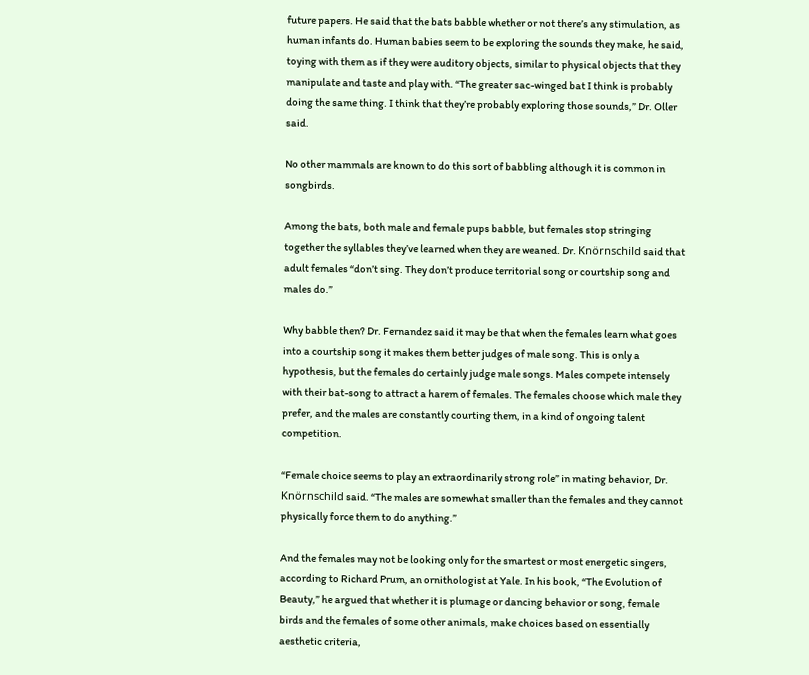future papers. He said that the bats babble whether or not there’s any stimulation, as human infants do. Human babies seem to be exploring the sounds they make, he said, toying with them as if they were auditory objects, similar to physical objects that they manipulate and taste and play with. “The greater sac-winged bat I think is probably doing the same thing. I think that they’re probably exploring those sounds,” Dr. Oller said.

No other mammals are known to do this sort of babbling although it is common in songbirds.

Among the bats, both male and female pups babble, but females stop stringing together the syllables they’ve learned when they are weaned. Dr. Knörnschild said that adult females “don’t sing. They don’t produce territorial song or courtship song and males do.”

Why babble then? Dr. Fernandez said it may be that when the females learn what goes into a courtship song it makes them better judges of male song. This is only a hypothesis, but the females do certainly judge male songs. Males compete intensely with their bat-song to attract a harem of females. The females choose which male they prefer, and the males are constantly courting them, in a kind of ongoing talent competition.

“Female choice seems to play an extraordinarily strong role” in mating behavior, Dr. Knörnschild said. “The males are somewhat smaller than the females and they cannot physically force them to do anything.”

And the females may not be looking only for the smartest or most energetic singers, according to Richard Prum, an ornithologist at Yale. In his book, “The Evolution of Beauty,” he argued that whether it is plumage or dancing behavior or song, female birds and the females of some other animals, make choices based on essentially aesthetic criteria,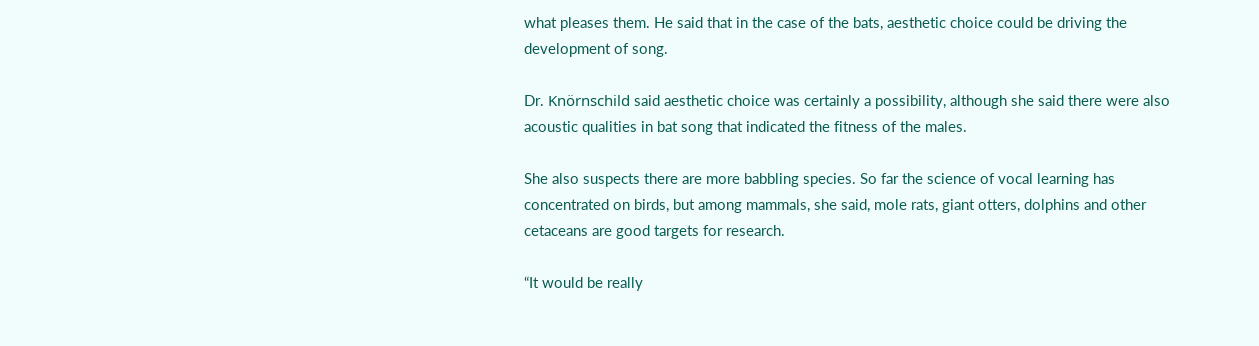what pleases them. He said that in the case of the bats, aesthetic choice could be driving the development of song.

Dr. Knörnschild said aesthetic choice was certainly a possibility, although she said there were also acoustic qualities in bat song that indicated the fitness of the males.

She also suspects there are more babbling species. So far the science of vocal learning has concentrated on birds, but among mammals, she said, mole rats, giant otters, dolphins and other cetaceans are good targets for research.

“It would be really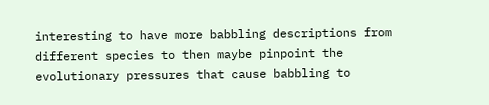interesting to have more babbling descriptions from different species to then maybe pinpoint the evolutionary pressures that cause babbling to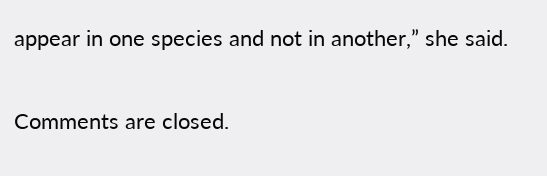appear in one species and not in another,” she said.

Comments are closed.